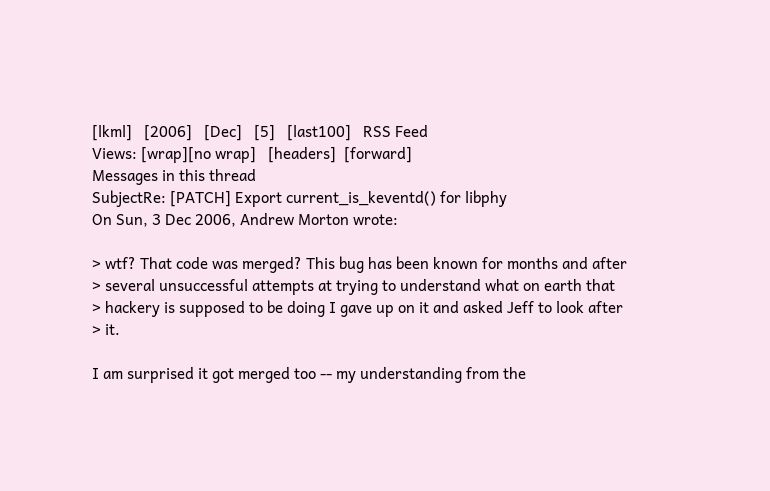[lkml]   [2006]   [Dec]   [5]   [last100]   RSS Feed
Views: [wrap][no wrap]   [headers]  [forward]
Messages in this thread
SubjectRe: [PATCH] Export current_is_keventd() for libphy
On Sun, 3 Dec 2006, Andrew Morton wrote:

> wtf? That code was merged? This bug has been known for months and after
> several unsuccessful attempts at trying to understand what on earth that
> hackery is supposed to be doing I gave up on it and asked Jeff to look after
> it.

I am surprised it got merged too -- my understanding from the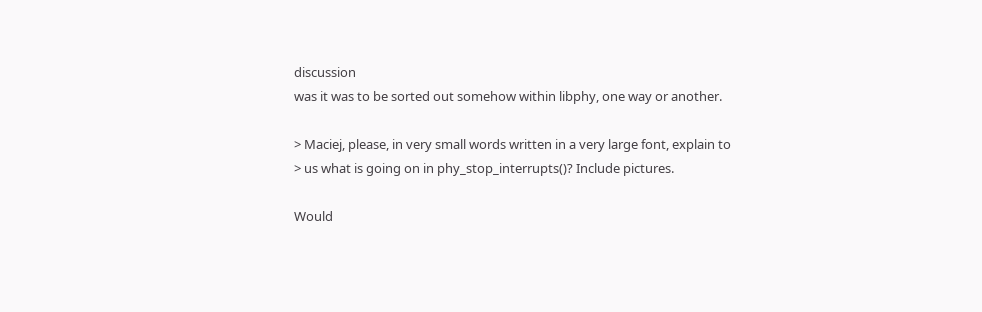discussion
was it was to be sorted out somehow within libphy, one way or another.

> Maciej, please, in very small words written in a very large font, explain to
> us what is going on in phy_stop_interrupts()? Include pictures.

Would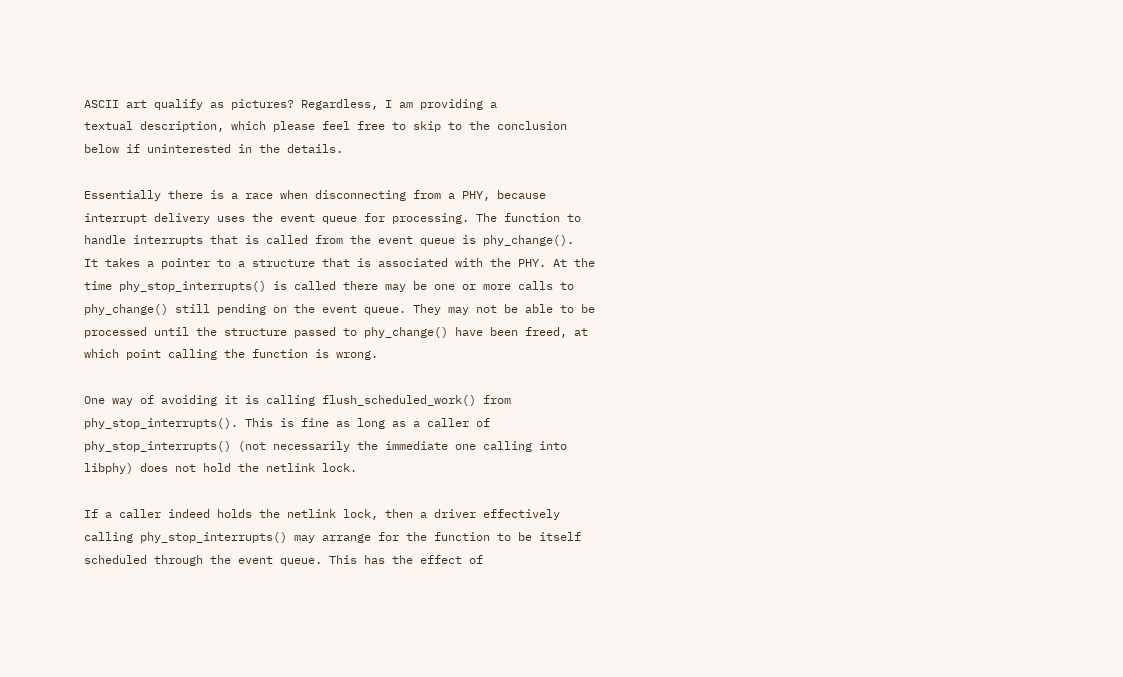ASCII art qualify as pictures? Regardless, I am providing a
textual description, which please feel free to skip to the conclusion
below if uninterested in the details.

Essentially there is a race when disconnecting from a PHY, because
interrupt delivery uses the event queue for processing. The function to
handle interrupts that is called from the event queue is phy_change().
It takes a pointer to a structure that is associated with the PHY. At the
time phy_stop_interrupts() is called there may be one or more calls to
phy_change() still pending on the event queue. They may not be able to be
processed until the structure passed to phy_change() have been freed, at
which point calling the function is wrong.

One way of avoiding it is calling flush_scheduled_work() from
phy_stop_interrupts(). This is fine as long as a caller of
phy_stop_interrupts() (not necessarily the immediate one calling into
libphy) does not hold the netlink lock.

If a caller indeed holds the netlink lock, then a driver effectively
calling phy_stop_interrupts() may arrange for the function to be itself
scheduled through the event queue. This has the effect of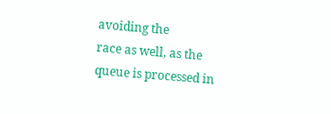avoiding the
race as well, as the queue is processed in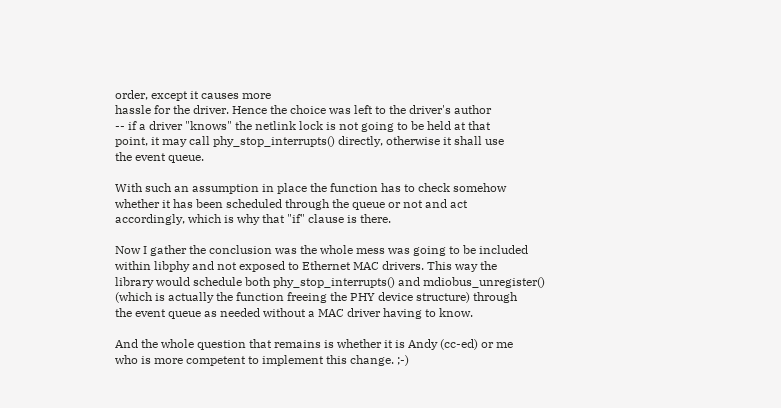order, except it causes more
hassle for the driver. Hence the choice was left to the driver's author
-- if a driver "knows" the netlink lock is not going to be held at that
point, it may call phy_stop_interrupts() directly, otherwise it shall use
the event queue.

With such an assumption in place the function has to check somehow
whether it has been scheduled through the queue or not and act
accordingly, which is why that "if" clause is there.

Now I gather the conclusion was the whole mess was going to be included
within libphy and not exposed to Ethernet MAC drivers. This way the
library would schedule both phy_stop_interrupts() and mdiobus_unregister()
(which is actually the function freeing the PHY device structure) through
the event queue as needed without a MAC driver having to know.

And the whole question that remains is whether it is Andy (cc-ed) or me
who is more competent to implement this change. ;-)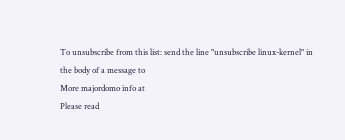To unsubscribe from this list: send the line "unsubscribe linux-kernel" in
the body of a message to
More majordomo info at
Please read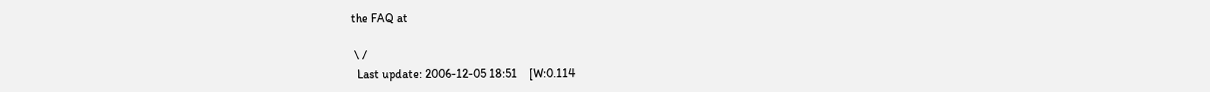the FAQ at

 \ /
  Last update: 2006-12-05 18:51    [W:0.114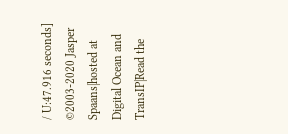/ U:47.916 seconds]
©2003-2020 Jasper Spaans|hosted at Digital Ocean and TransIP|Read the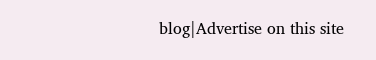blog|Advertise on this site